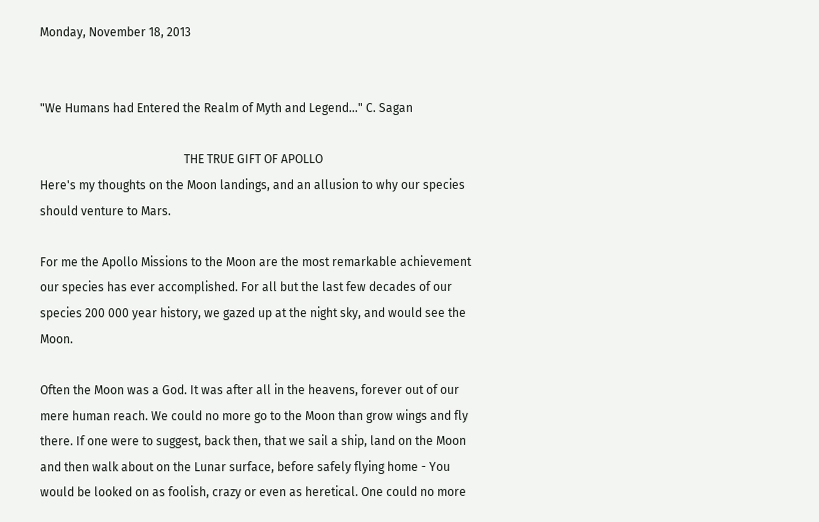Monday, November 18, 2013


"We Humans had Entered the Realm of Myth and Legend..." C. Sagan

                                                THE TRUE GIFT OF APOLLO
Here's my thoughts on the Moon landings, and an allusion to why our species should venture to Mars.

For me the Apollo Missions to the Moon are the most remarkable achievement our species has ever accomplished. For all but the last few decades of our species 200 000 year history, we gazed up at the night sky, and would see the Moon.

Often the Moon was a God. It was after all in the heavens, forever out of our mere human reach. We could no more go to the Moon than grow wings and fly there. If one were to suggest, back then, that we sail a ship, land on the Moon and then walk about on the Lunar surface, before safely flying home - You would be looked on as foolish, crazy or even as heretical. One could no more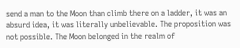send a man to the Moon than climb there on a ladder, it was an absurd idea, it was literally unbelievable. The proposition was not possible. The Moon belonged in the realm of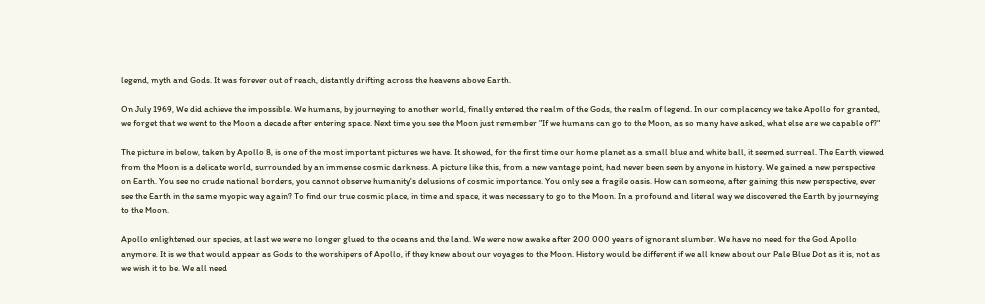legend, myth and Gods. It was forever out of reach, distantly drifting across the heavens above Earth.

On July 1969, We did achieve the impossible. We humans, by journeying to another world, finally entered the realm of the Gods, the realm of legend. In our complacency we take Apollo for granted, we forget that we went to the Moon a decade after entering space. Next time you see the Moon just remember "If we humans can go to the Moon, as so many have asked, what else are we capable of?"

The picture in below, taken by Apollo 8, is one of the most important pictures we have. It showed, for the first time our home planet as a small blue and white ball, it seemed surreal. The Earth viewed from the Moon is a delicate world, surrounded by an immense cosmic darkness. A picture like this, from a new vantage point, had never been seen by anyone in history. We gained a new perspective on Earth. You see no crude national borders, you cannot observe humanity's delusions of cosmic importance. You only see a fragile oasis. How can someone, after gaining this new perspective, ever see the Earth in the same myopic way again? To find our true cosmic place, in time and space, it was necessary to go to the Moon. In a profound and literal way we discovered the Earth by journeying to the Moon.

Apollo enlightened our species, at last we were no longer glued to the oceans and the land. We were now awake after 200 000 years of ignorant slumber. We have no need for the God Apollo anymore. It is we that would appear as Gods to the worshipers of Apollo, if they knew about our voyages to the Moon. History would be different if we all knew about our Pale Blue Dot as it is, not as we wish it to be. We all need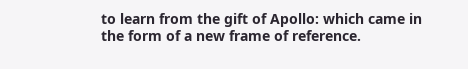to learn from the gift of Apollo: which came in the form of a new frame of reference.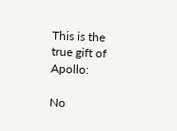This is the true gift of Apollo:

No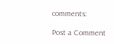comments:

Post a Comment